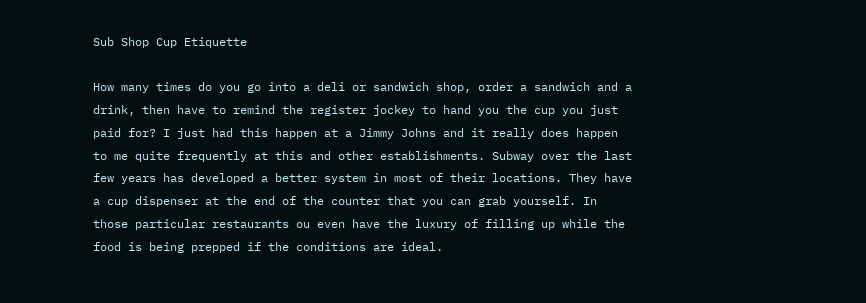Sub Shop Cup Etiquette

How many times do you go into a deli or sandwich shop, order a sandwich and a drink, then have to remind the register jockey to hand you the cup you just paid for? I just had this happen at a Jimmy Johns and it really does happen to me quite frequently at this and other establishments. Subway over the last few years has developed a better system in most of their locations. They have a cup dispenser at the end of the counter that you can grab yourself. In those particular restaurants ou even have the luxury of filling up while the food is being prepped if the conditions are ideal.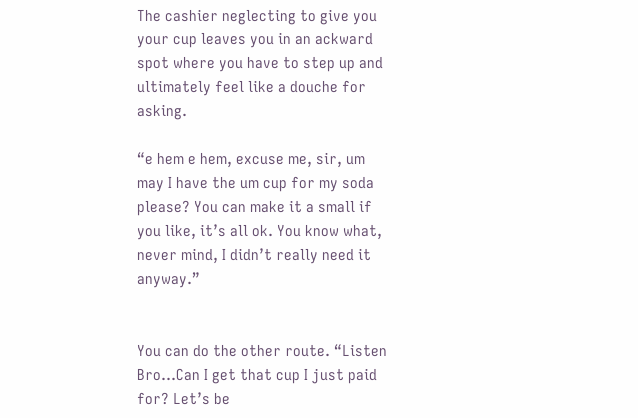The cashier neglecting to give you your cup leaves you in an ackward spot where you have to step up and ultimately feel like a douche for asking.

“e hem e hem, excuse me, sir, um may I have the um cup for my soda please? You can make it a small if you like, it’s all ok. You know what, never mind, I didn’t really need it anyway.”


You can do the other route. “Listen Bro…Can I get that cup I just paid for? Let’s be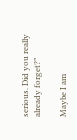serious. Did you really already forget?”

Maybe I am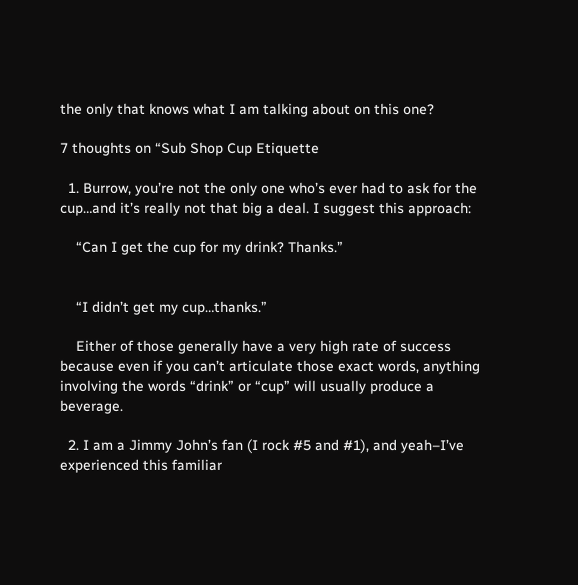the only that knows what I am talking about on this one?

7 thoughts on “Sub Shop Cup Etiquette

  1. Burrow, you’re not the only one who’s ever had to ask for the cup…and it’s really not that big a deal. I suggest this approach:

    “Can I get the cup for my drink? Thanks.”


    “I didn’t get my cup…thanks.”

    Either of those generally have a very high rate of success because even if you can’t articulate those exact words, anything involving the words “drink” or “cup” will usually produce a beverage.

  2. I am a Jimmy John’s fan (I rock #5 and #1), and yeah–I’ve experienced this familiar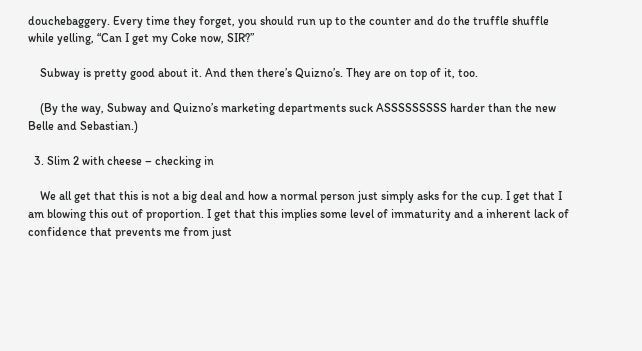douchebaggery. Every time they forget, you should run up to the counter and do the truffle shuffle while yelling, “Can I get my Coke now, SIR?”

    Subway is pretty good about it. And then there’s Quizno’s. They are on top of it, too.

    (By the way, Subway and Quizno’s marketing departments suck ASSSSSSSSS harder than the new Belle and Sebastian.)

  3. Slim 2 with cheese – checking in

    We all get that this is not a big deal and how a normal person just simply asks for the cup. I get that I am blowing this out of proportion. I get that this implies some level of immaturity and a inherent lack of confidence that prevents me from just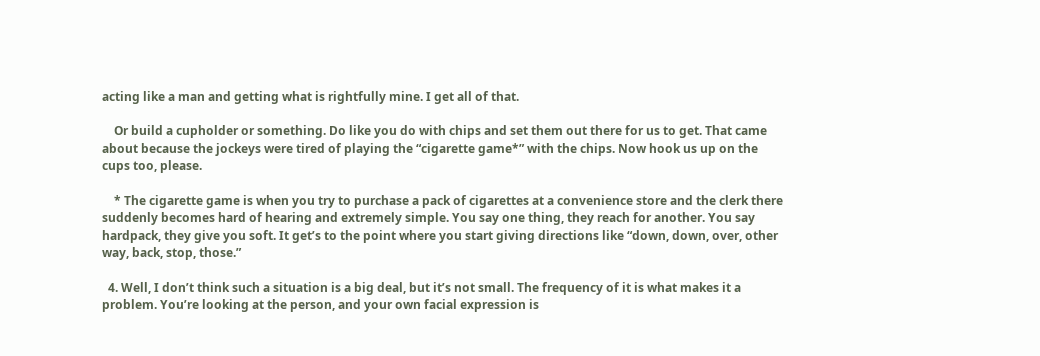acting like a man and getting what is rightfully mine. I get all of that.

    Or build a cupholder or something. Do like you do with chips and set them out there for us to get. That came about because the jockeys were tired of playing the “cigarette game*” with the chips. Now hook us up on the cups too, please.

    * The cigarette game is when you try to purchase a pack of cigarettes at a convenience store and the clerk there suddenly becomes hard of hearing and extremely simple. You say one thing, they reach for another. You say hardpack, they give you soft. It get’s to the point where you start giving directions like “down, down, over, other way, back, stop, those.”

  4. Well, I don’t think such a situation is a big deal, but it’s not small. The frequency of it is what makes it a problem. You’re looking at the person, and your own facial expression is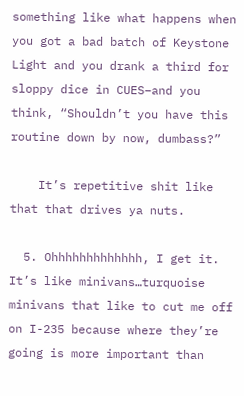something like what happens when you got a bad batch of Keystone Light and you drank a third for sloppy dice in CUES–and you think, “Shouldn’t you have this routine down by now, dumbass?”

    It’s repetitive shit like that that drives ya nuts.

  5. Ohhhhhhhhhhhhh, I get it. It’s like minivans…turquoise minivans that like to cut me off on I-235 because where they’re going is more important than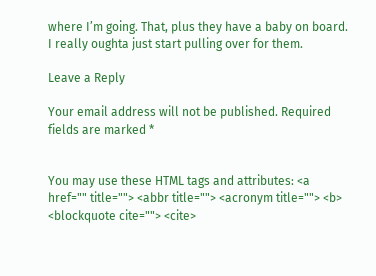where I’m going. That, plus they have a baby on board. I really oughta just start pulling over for them.

Leave a Reply

Your email address will not be published. Required fields are marked *


You may use these HTML tags and attributes: <a href="" title=""> <abbr title=""> <acronym title=""> <b> <blockquote cite=""> <cite>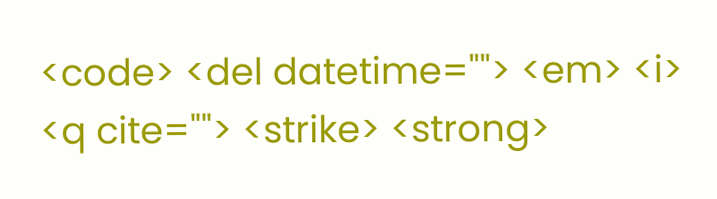<code> <del datetime=""> <em> <i> <q cite=""> <strike> <strong>